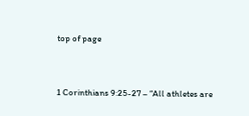top of page


1 Corinthians 9:25-27 – “All athletes are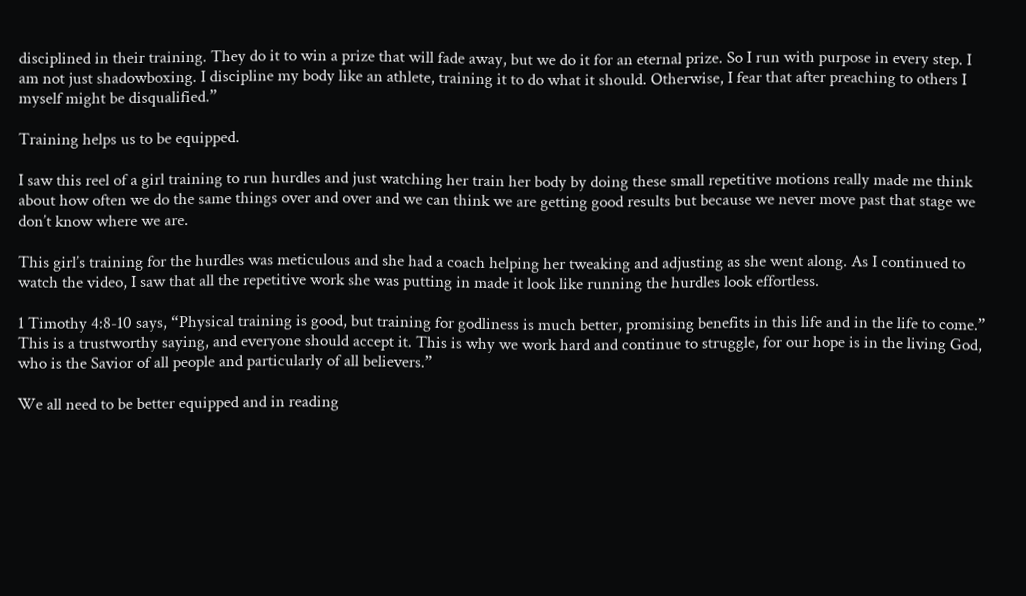disciplined in their training. They do it to win a prize that will fade away, but we do it for an eternal prize. So I run with purpose in every step. I am not just shadowboxing. I discipline my body like an athlete, training it to do what it should. Otherwise, I fear that after preaching to others I myself might be disqualified.”

Training helps us to be equipped.

I saw this reel of a girl training to run hurdles and just watching her train her body by doing these small repetitive motions really made me think about how often we do the same things over and over and we can think we are getting good results but because we never move past that stage we don’t know where we are.

This girl’s training for the hurdles was meticulous and she had a coach helping her tweaking and adjusting as she went along. As I continued to watch the video, I saw that all the repetitive work she was putting in made it look like running the hurdles look effortless.

1 Timothy 4:8-10 says, “Physical training is good, but training for godliness is much better, promising benefits in this life and in the life to come.” This is a trustworthy saying, and everyone should accept it. This is why we work hard and continue to struggle, for our hope is in the living God, who is the Savior of all people and particularly of all believers.”

We all need to be better equipped and in reading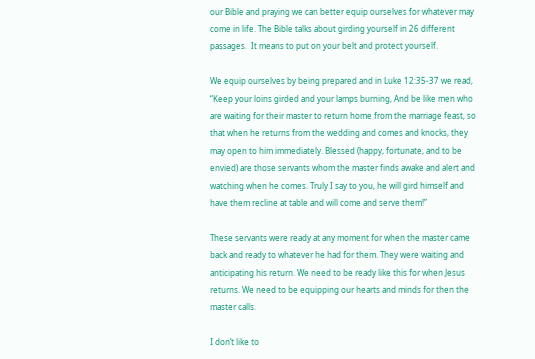our Bible and praying we can better equip ourselves for whatever may come in life. The Bible talks about girding yourself in 26 different passages.  It means to put on your belt and protect yourself.

We equip ourselves by being prepared and in Luke 12:35-37 we read, “Keep your loins girded and your lamps burning, And be like men who are waiting for their master to return home from the marriage feast, so that when he returns from the wedding and comes and knocks, they may open to him immediately. Blessed (happy, fortunate, and to be envied) are those servants whom the master finds awake and alert and watching when he comes. Truly I say to you, he will gird himself and have them recline at table and will come and serve them!”

These servants were ready at any moment for when the master came back and ready to whatever he had for them. They were waiting and anticipating his return. We need to be ready like this for when Jesus returns. We need to be equipping our hearts and minds for then the master calls.

I don’t like to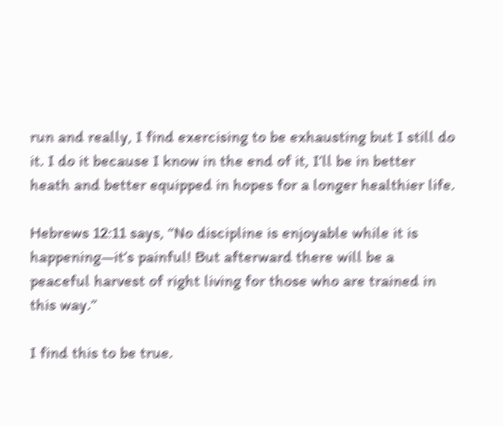run and really, I find exercising to be exhausting but I still do it. I do it because I know in the end of it, I’ll be in better heath and better equipped in hopes for a longer healthier life.

Hebrews 12:11 says, “No discipline is enjoyable while it is happening—it’s painful! But afterward there will be a peaceful harvest of right living for those who are trained in this way.”

I find this to be true.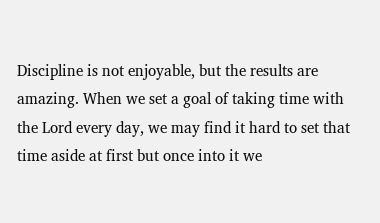Discipline is not enjoyable, but the results are amazing. When we set a goal of taking time with the Lord every day, we may find it hard to set that time aside at first but once into it we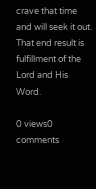crave that time and will seek it out. That end result is fulfillment of the Lord and His Word.

0 views0 comments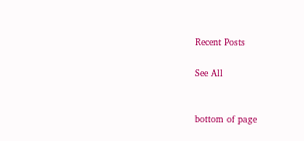Recent Posts

See All


bottom of page